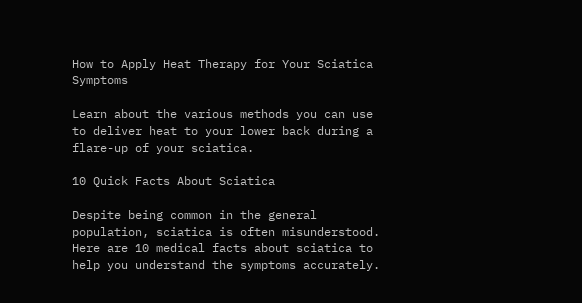How to Apply Heat Therapy for Your Sciatica Symptoms

Learn about the various methods you can use to deliver heat to your lower back during a flare-up of your sciatica.

10 Quick Facts About Sciatica

Despite being common in the general population, sciatica is often misunderstood. Here are 10 medical facts about sciatica to help you understand the symptoms accurately.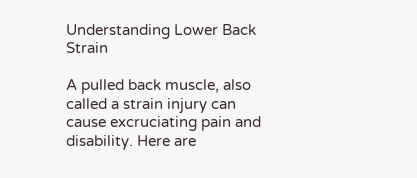Understanding Lower Back Strain

A pulled back muscle, also called a strain injury can cause excruciating pain and disability. Here are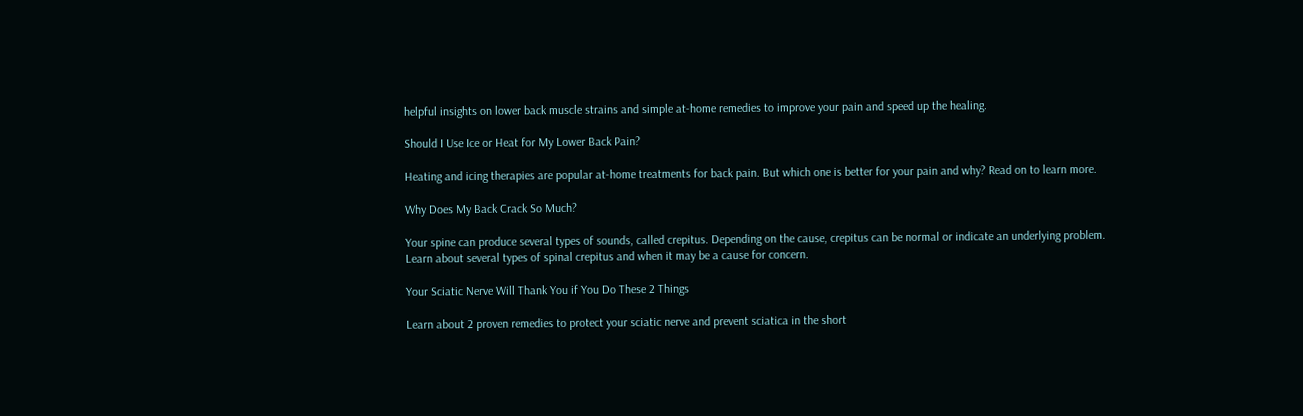helpful insights on lower back muscle strains and simple at-home remedies to improve your pain and speed up the healing.

Should I Use Ice or Heat for My Lower Back Pain?

Heating and icing therapies are popular at-home treatments for back pain. But which one is better for your pain and why? Read on to learn more.

Why Does My Back Crack So Much?

Your spine can produce several types of sounds, called crepitus. Depending on the cause, crepitus can be normal or indicate an underlying problem. Learn about several types of spinal crepitus and when it may be a cause for concern.

Your Sciatic Nerve Will Thank You if You Do These 2 Things

Learn about 2 proven remedies to protect your sciatic nerve and prevent sciatica in the short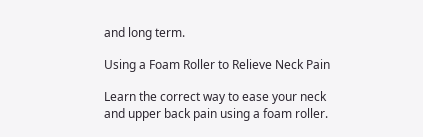and long term.

Using a Foam Roller to Relieve Neck Pain

Learn the correct way to ease your neck and upper back pain using a foam roller.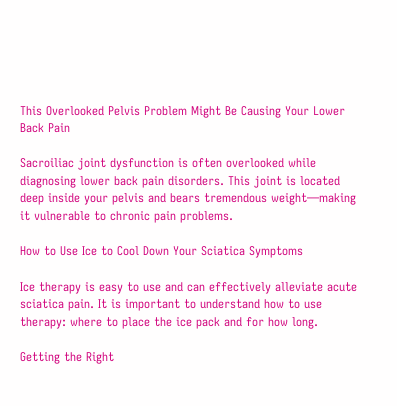This Overlooked Pelvis Problem Might Be Causing Your Lower Back Pain

Sacroiliac joint dysfunction is often overlooked while diagnosing lower back pain disorders. This joint is located deep inside your pelvis and bears tremendous weight—making it vulnerable to chronic pain problems.

How to Use Ice to Cool Down Your Sciatica Symptoms

Ice therapy is easy to use and can effectively alleviate acute sciatica pain. It is important to understand how to use therapy: where to place the ice pack and for how long.

Getting the Right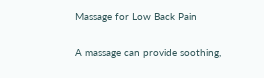Massage for Low Back Pain

A massage can provide soothing,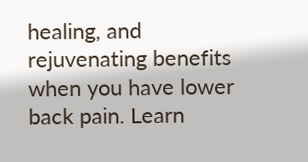healing, and rejuvenating benefits when you have lower back pain. Learn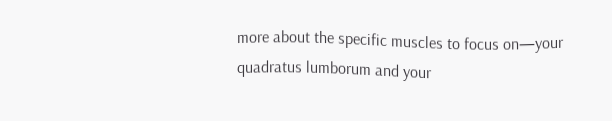more about the specific muscles to focus on—your quadratus lumborum and your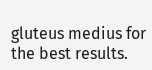gluteus medius for the best results.